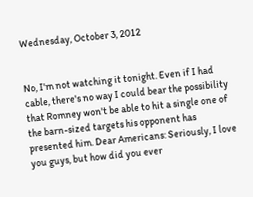Wednesday, October 3, 2012


No, I'm not watching it tonight. Even if I had cable, there's no way I could bear the possibility that Romney won't be able to hit a single one of the barn-sized targets his opponent has presented him. Dear Americans: Seriously, I love you guys, but how did you ever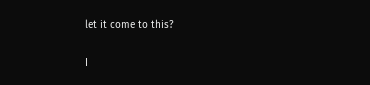let it come to this?

I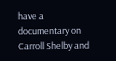have a documentary on Carroll Shelby and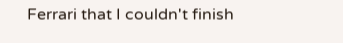Ferrari that I couldn't finish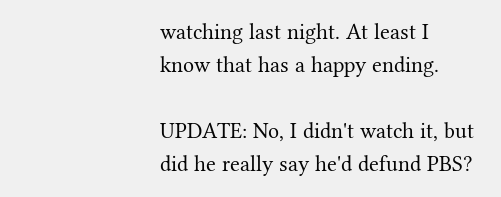watching last night. At least I know that has a happy ending.

UPDATE: No, I didn't watch it, but did he really say he'd defund PBS?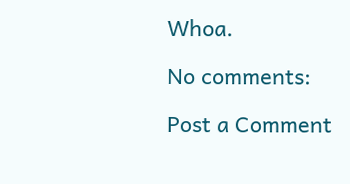Whoa.

No comments:

Post a Comment